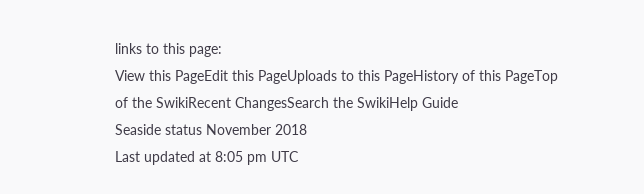links to this page:
View this PageEdit this PageUploads to this PageHistory of this PageTop of the SwikiRecent ChangesSearch the SwikiHelp Guide
Seaside status November 2018
Last updated at 8:05 pm UTC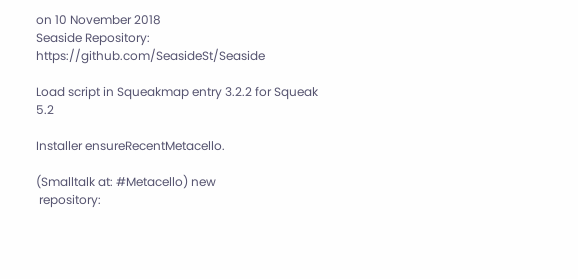on 10 November 2018
Seaside Repository: https://github.com/SeasideSt/Seaside

Load script in Squeakmap entry 3.2.2 for Squeak 5.2

Installer ensureRecentMetacello.

(Smalltalk at: #Metacello) new
 repository: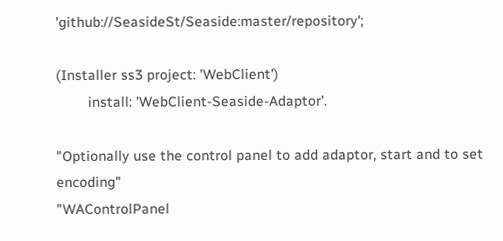'github://SeasideSt/Seaside:master/repository';

(Installer ss3 project: 'WebClient')
        install: 'WebClient-Seaside-Adaptor'.

"Optionally use the control panel to add adaptor, start and to set encoding"
"WAControlPanel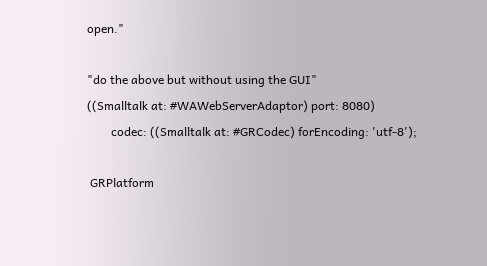open."

"do the above but without using the GUI"
((Smalltalk at: #WAWebServerAdaptor) port: 8080)
        codec: ((Smalltalk at: #GRCodec) forEncoding: 'utf-8');

 GRPlatform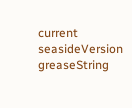current seasideVersion greaseString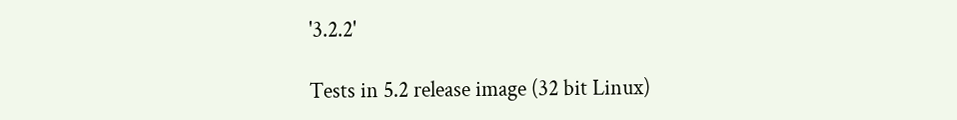'3.2.2'

Tests in 5.2 release image (32 bit Linux)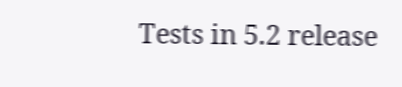Tests in 5.2 release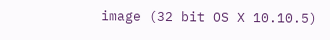image (32 bit OS X 10.10.5)